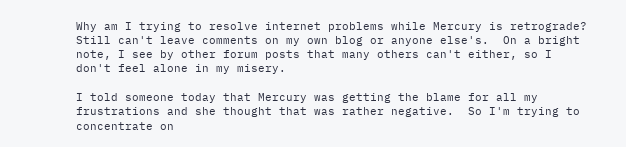Why am I trying to resolve internet problems while Mercury is retrograde?  Still can't leave comments on my own blog or anyone else's.  On a bright note, I see by other forum posts that many others can't either, so I don't feel alone in my misery.

I told someone today that Mercury was getting the blame for all my frustrations and she thought that was rather negative.  So I'm trying to concentrate on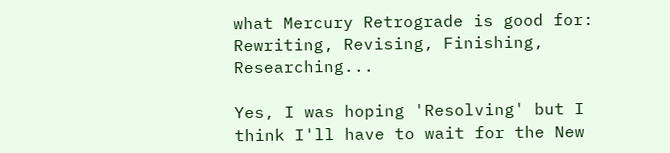what Mercury Retrograde is good for: Rewriting, Revising, Finishing, Researching...

Yes, I was hoping 'Resolving' but I think I'll have to wait for the New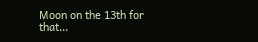Moon on the 13th for that...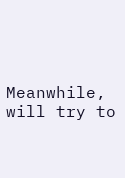Meanwhile, will try to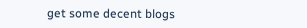get some decent blogs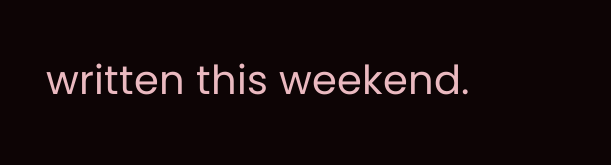written this weekend.